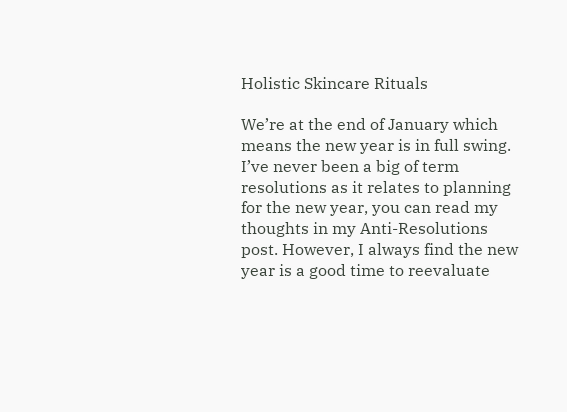Holistic Skincare Rituals

We’re at the end of January which means the new year is in full swing. I’ve never been a big of term resolutions as it relates to planning for the new year, you can read my thoughts in my Anti-Resolutions post. However, I always find the new year is a good time to reevaluate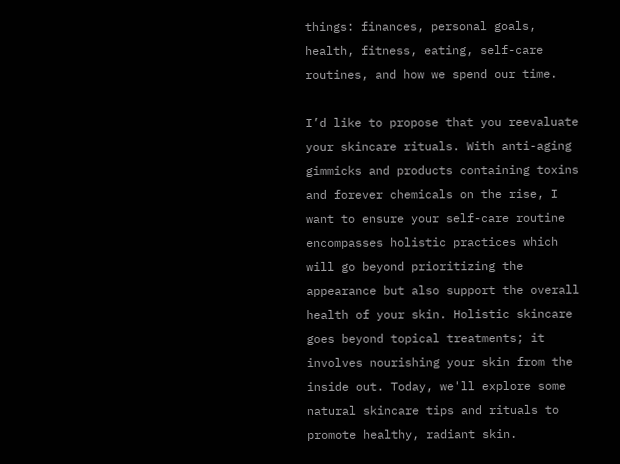things: finances, personal goals, health, fitness, eating, self-care routines, and how we spend our time.

I’d like to propose that you reevaluate your skincare rituals. With anti-aging gimmicks and products containing toxins and forever chemicals on the rise, I want to ensure your self-care routine encompasses holistic practices which will go beyond prioritizing the appearance but also support the overall health of your skin. Holistic skincare goes beyond topical treatments; it involves nourishing your skin from the inside out. Today, we'll explore some natural skincare tips and rituals to promote healthy, radiant skin.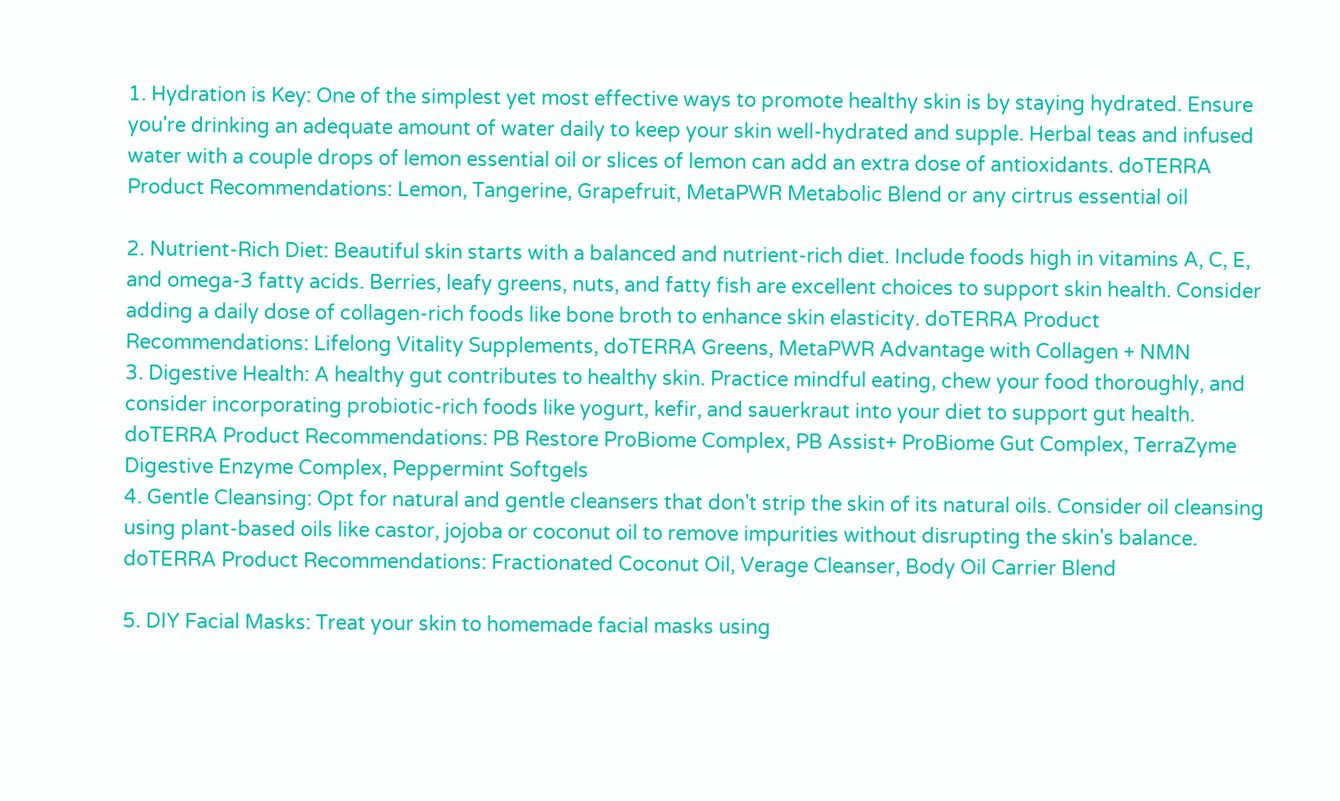1. Hydration is Key: One of the simplest yet most effective ways to promote healthy skin is by staying hydrated. Ensure you're drinking an adequate amount of water daily to keep your skin well-hydrated and supple. Herbal teas and infused water with a couple drops of lemon essential oil or slices of lemon can add an extra dose of antioxidants. doTERRA Product Recommendations: Lemon, Tangerine, Grapefruit, MetaPWR Metabolic Blend or any cirtrus essential oil

2. Nutrient-Rich Diet: Beautiful skin starts with a balanced and nutrient-rich diet. Include foods high in vitamins A, C, E, and omega-3 fatty acids. Berries, leafy greens, nuts, and fatty fish are excellent choices to support skin health. Consider adding a daily dose of collagen-rich foods like bone broth to enhance skin elasticity. doTERRA Product Recommendations: Lifelong Vitality Supplements, doTERRA Greens, MetaPWR Advantage with Collagen + NMN
3. Digestive Health: A healthy gut contributes to healthy skin. Practice mindful eating, chew your food thoroughly, and consider incorporating probiotic-rich foods like yogurt, kefir, and sauerkraut into your diet to support gut health. doTERRA Product Recommendations: PB Restore ProBiome Complex, PB Assist+ ProBiome Gut Complex, TerraZyme Digestive Enzyme Complex, Peppermint Softgels
4. Gentle Cleansing: Opt for natural and gentle cleansers that don't strip the skin of its natural oils. Consider oil cleansing using plant-based oils like castor, jojoba or coconut oil to remove impurities without disrupting the skin's balance. doTERRA Product Recommendations: Fractionated Coconut Oil, Verage Cleanser, Body Oil Carrier Blend

5. DIY Facial Masks: Treat your skin to homemade facial masks using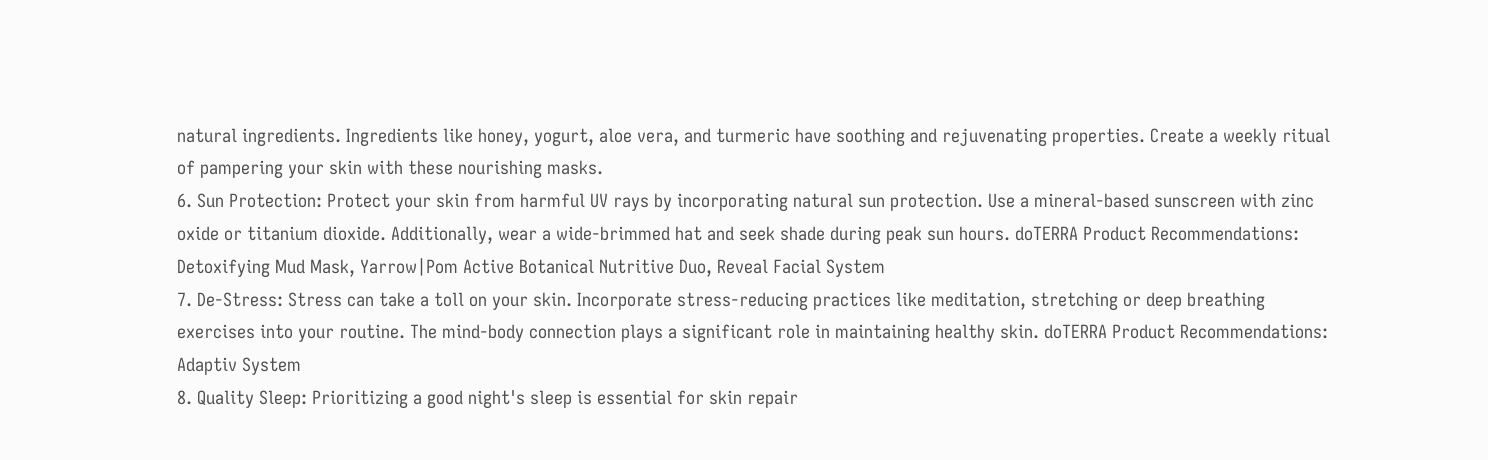natural ingredients. Ingredients like honey, yogurt, aloe vera, and turmeric have soothing and rejuvenating properties. Create a weekly ritual of pampering your skin with these nourishing masks.
6. Sun Protection: Protect your skin from harmful UV rays by incorporating natural sun protection. Use a mineral-based sunscreen with zinc oxide or titanium dioxide. Additionally, wear a wide-brimmed hat and seek shade during peak sun hours. doTERRA Product Recommendations: Detoxifying Mud Mask, Yarrow|Pom Active Botanical Nutritive Duo, Reveal Facial System
7. De-Stress: Stress can take a toll on your skin. Incorporate stress-reducing practices like meditation, stretching or deep breathing exercises into your routine. The mind-body connection plays a significant role in maintaining healthy skin. doTERRA Product Recommendations: Adaptiv System
8. Quality Sleep: Prioritizing a good night's sleep is essential for skin repair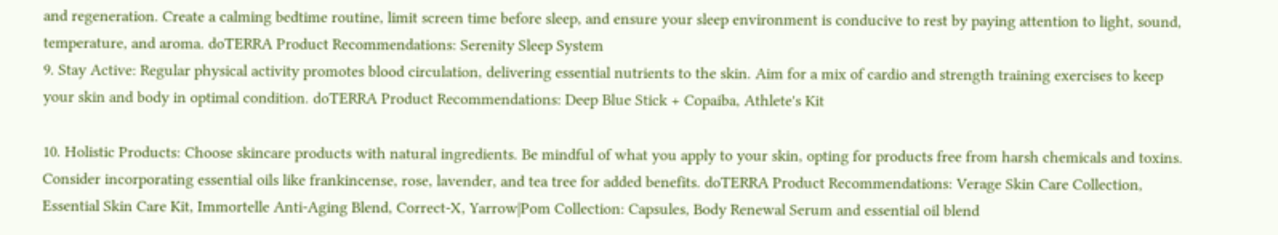and regeneration. Create a calming bedtime routine, limit screen time before sleep, and ensure your sleep environment is conducive to rest by paying attention to light, sound, temperature, and aroma. doTERRA Product Recommendations: Serenity Sleep System
9. Stay Active: Regular physical activity promotes blood circulation, delivering essential nutrients to the skin. Aim for a mix of cardio and strength training exercises to keep your skin and body in optimal condition. doTERRA Product Recommendations: Deep Blue Stick + Copaiba, Athlete's Kit

10. Holistic Products: Choose skincare products with natural ingredients. Be mindful of what you apply to your skin, opting for products free from harsh chemicals and toxins. Consider incorporating essential oils like frankincense, rose, lavender, and tea tree for added benefits. doTERRA Product Recommendations: Verage Skin Care Collection, Essential Skin Care Kit, Immortelle Anti-Aging Blend, Correct-X, Yarrow|Pom Collection: Capsules, Body Renewal Serum and essential oil blend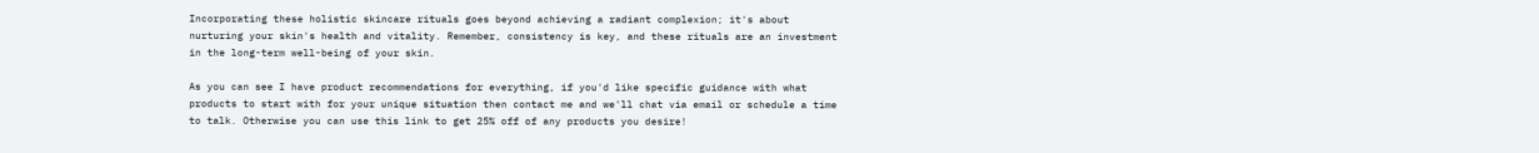Incorporating these holistic skincare rituals goes beyond achieving a radiant complexion; it's about nurturing your skin's health and vitality. Remember, consistency is key, and these rituals are an investment in the long-term well-being of your skin.

As you can see I have product recommendations for everything, if you'd like specific guidance with what products to start with for your unique situation then contact me and we'll chat via email or schedule a time to talk. Otherwise you can use this link to get 25% off of any products you desire!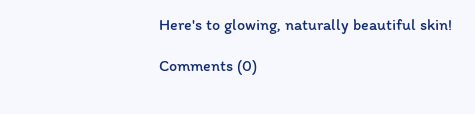Here's to glowing, naturally beautiful skin!

Comments (0)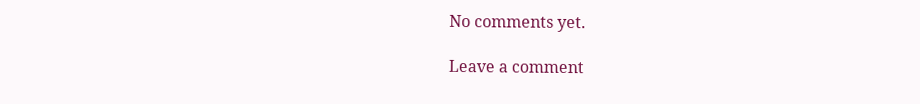No comments yet.

Leave a comment